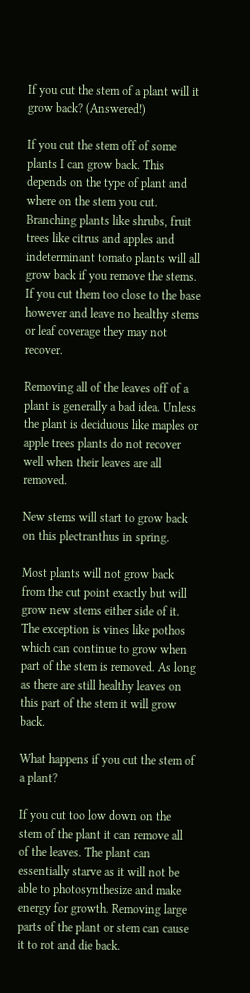If you cut the stem of a plant will it grow back? (Answered!)

If you cut the stem off of some plants I can grow back. This depends on the type of plant and where on the stem you cut. Branching plants like shrubs, fruit trees like citrus and apples and indeterminant tomato plants will all grow back if you remove the stems. If you cut them too close to the base however and leave no healthy stems or leaf coverage they may not recover.

Removing all of the leaves off of a plant is generally a bad idea. Unless the plant is deciduous like maples or apple trees plants do not recover well when their leaves are all removed.

New stems will start to grow back on this plectranthus in spring.

Most plants will not grow back from the cut point exactly but will grow new stems either side of it. The exception is vines like pothos which can continue to grow when part of the stem is removed. As long as there are still healthy leaves on this part of the stem it will grow back.

What happens if you cut the stem of a plant?

If you cut too low down on the stem of the plant it can remove all of the leaves. The plant can essentially starve as it will not be able to photosynthesize and make energy for growth. Removing large parts of the plant or stem can cause it to rot and die back.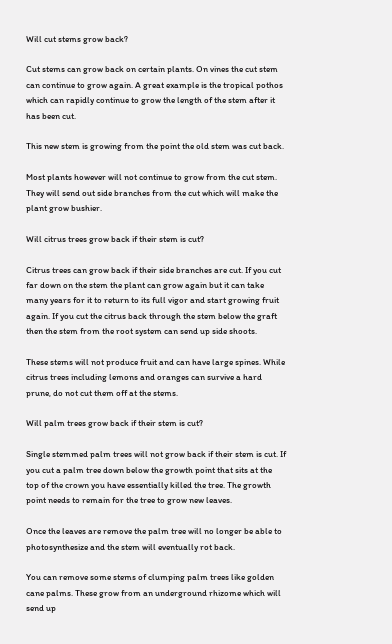Will cut stems grow back?

Cut stems can grow back on certain plants. On vines the cut stem can continue to grow again. A great example is the tropical pothos which can rapidly continue to grow the length of the stem after it has been cut.

This new stem is growing from the point the old stem was cut back.

Most plants however will not continue to grow from the cut stem. They will send out side branches from the cut which will make the plant grow bushier.

Will citrus trees grow back if their stem is cut?

Citrus trees can grow back if their side branches are cut. If you cut far down on the stem the plant can grow again but it can take many years for it to return to its full vigor and start growing fruit again. If you cut the citrus back through the stem below the graft then the stem from the root system can send up side shoots.

These stems will not produce fruit and can have large spines. While citrus trees including lemons and oranges can survive a hard prune, do not cut them off at the stems.

Will palm trees grow back if their stem is cut?

Single stemmed palm trees will not grow back if their stem is cut. If you cut a palm tree down below the growth point that sits at the top of the crown you have essentially killed the tree. The growth point needs to remain for the tree to grow new leaves.

Once the leaves are remove the palm tree will no longer be able to photosynthesize and the stem will eventually rot back.

You can remove some stems of clumping palm trees like golden cane palms. These grow from an underground rhizome which will send up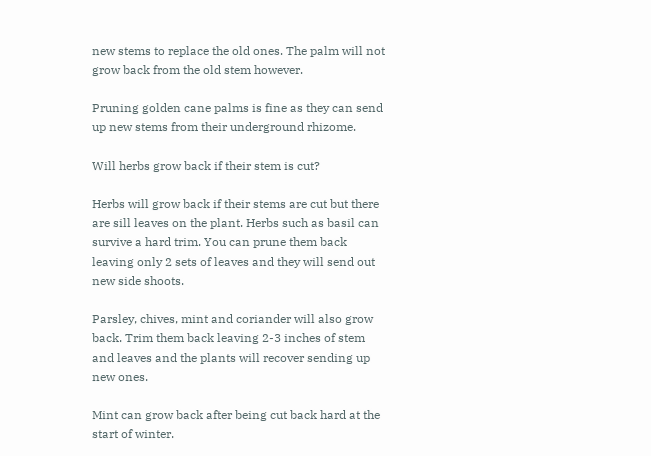new stems to replace the old ones. The palm will not grow back from the old stem however.

Pruning golden cane palms is fine as they can send up new stems from their underground rhizome.

Will herbs grow back if their stem is cut?

Herbs will grow back if their stems are cut but there are sill leaves on the plant. Herbs such as basil can survive a hard trim. You can prune them back leaving only 2 sets of leaves and they will send out new side shoots.

Parsley, chives, mint and coriander will also grow back. Trim them back leaving 2-3 inches of stem and leaves and the plants will recover sending up new ones.

Mint can grow back after being cut back hard at the start of winter.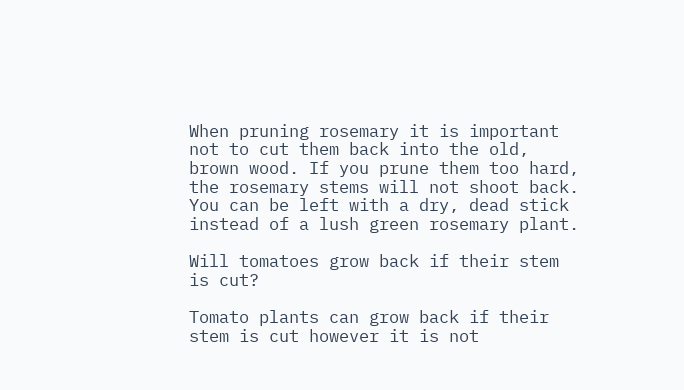When pruning rosemary it is important not to cut them back into the old, brown wood. If you prune them too hard, the rosemary stems will not shoot back. You can be left with a dry, dead stick instead of a lush green rosemary plant.

Will tomatoes grow back if their stem is cut?

Tomato plants can grow back if their stem is cut however it is not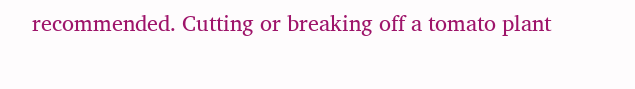recommended. Cutting or breaking off a tomato plant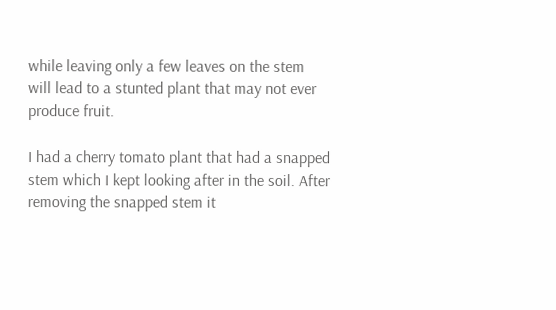while leaving only a few leaves on the stem will lead to a stunted plant that may not ever produce fruit.

I had a cherry tomato plant that had a snapped stem which I kept looking after in the soil. After removing the snapped stem it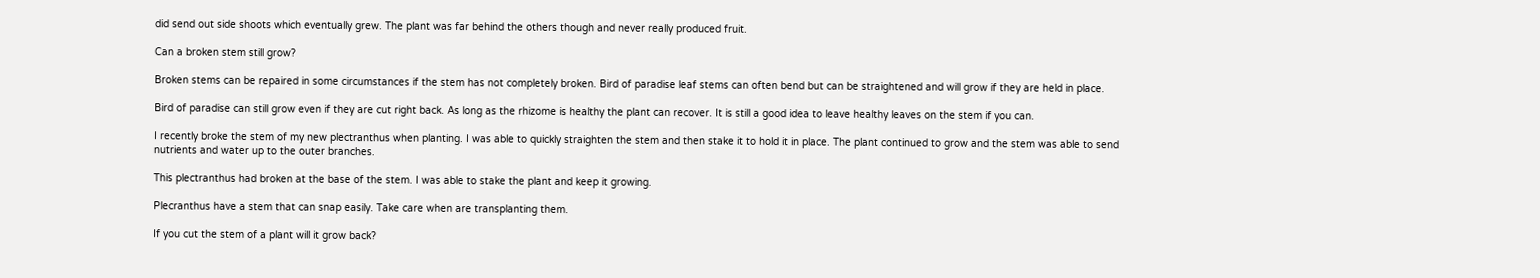did send out side shoots which eventually grew. The plant was far behind the others though and never really produced fruit.

Can a broken stem still grow?

Broken stems can be repaired in some circumstances if the stem has not completely broken. Bird of paradise leaf stems can often bend but can be straightened and will grow if they are held in place.

Bird of paradise can still grow even if they are cut right back. As long as the rhizome is healthy the plant can recover. It is still a good idea to leave healthy leaves on the stem if you can.

I recently broke the stem of my new plectranthus when planting. I was able to quickly straighten the stem and then stake it to hold it in place. The plant continued to grow and the stem was able to send nutrients and water up to the outer branches.

This plectranthus had broken at the base of the stem. I was able to stake the plant and keep it growing.

Plecranthus have a stem that can snap easily. Take care when are transplanting them.

If you cut the stem of a plant will it grow back?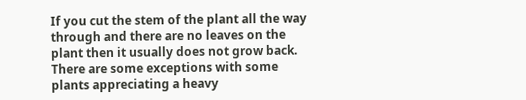If you cut the stem of the plant all the way through and there are no leaves on the plant then it usually does not grow back. There are some exceptions with some plants appreciating a heavy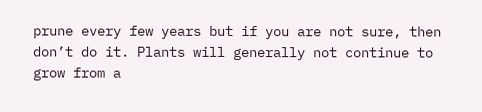prune every few years but if you are not sure, then don’t do it. Plants will generally not continue to grow from a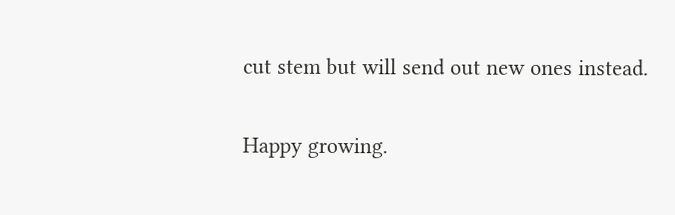cut stem but will send out new ones instead.

Happy growing.